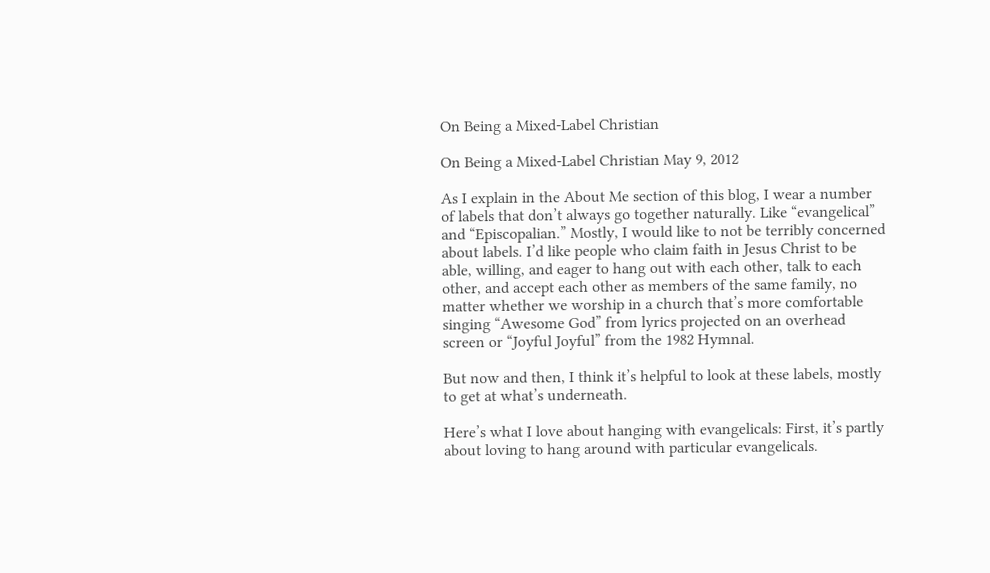On Being a Mixed-Label Christian

On Being a Mixed-Label Christian May 9, 2012

As I explain in the About Me section of this blog, I wear a number of labels that don’t always go together naturally. Like “evangelical” and “Episcopalian.” Mostly, I would like to not be terribly concerned about labels. I’d like people who claim faith in Jesus Christ to be able, willing, and eager to hang out with each other, talk to each other, and accept each other as members of the same family, no matter whether we worship in a church that’s more comfortable singing “Awesome God” from lyrics projected on an overhead screen or “Joyful Joyful” from the 1982 Hymnal.

But now and then, I think it’s helpful to look at these labels, mostly to get at what’s underneath.

Here’s what I love about hanging with evangelicals: First, it’s partly about loving to hang around with particular evangelicals.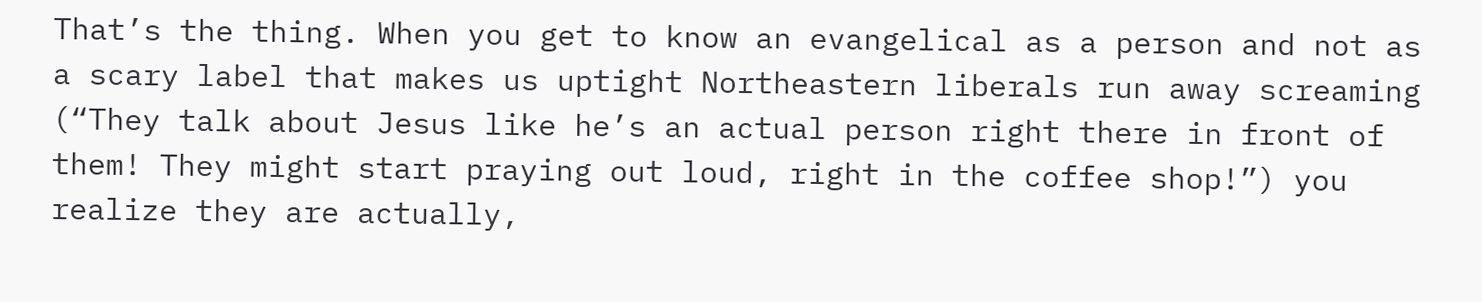That’s the thing. When you get to know an evangelical as a person and not as a scary label that makes us uptight Northeastern liberals run away screaming (“They talk about Jesus like he’s an actual person right there in front of them! They might start praying out loud, right in the coffee shop!”) you realize they are actually,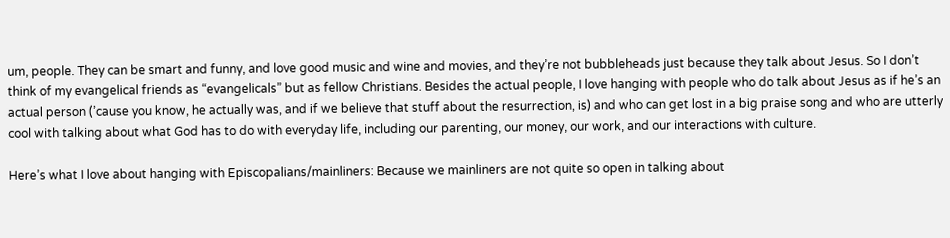um, people. They can be smart and funny, and love good music and wine and movies, and they’re not bubbleheads just because they talk about Jesus. So I don’t think of my evangelical friends as “evangelicals” but as fellow Christians. Besides the actual people, I love hanging with people who do talk about Jesus as if he’s an actual person (’cause you know, he actually was, and if we believe that stuff about the resurrection, is) and who can get lost in a big praise song and who are utterly cool with talking about what God has to do with everyday life, including our parenting, our money, our work, and our interactions with culture.

Here’s what I love about hanging with Episcopalians/mainliners: Because we mainliners are not quite so open in talking about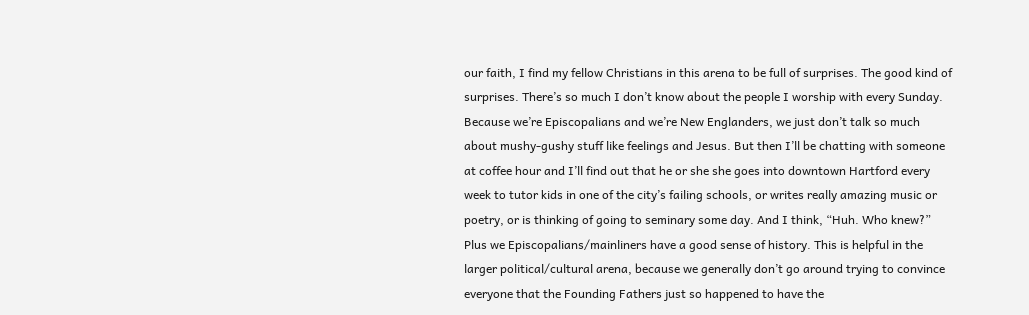our faith, I find my fellow Christians in this arena to be full of surprises. The good kind of surprises. There’s so much I don’t know about the people I worship with every Sunday. Because we’re Episcopalians and we’re New Englanders, we just don’t talk so much about mushy-gushy stuff like feelings and Jesus. But then I’ll be chatting with someone at coffee hour and I’ll find out that he or she she goes into downtown Hartford every week to tutor kids in one of the city’s failing schools, or writes really amazing music or poetry, or is thinking of going to seminary some day. And I think, “Huh. Who knew?” Plus we Episcopalians/mainliners have a good sense of history. This is helpful in the larger political/cultural arena, because we generally don’t go around trying to convince everyone that the Founding Fathers just so happened to have the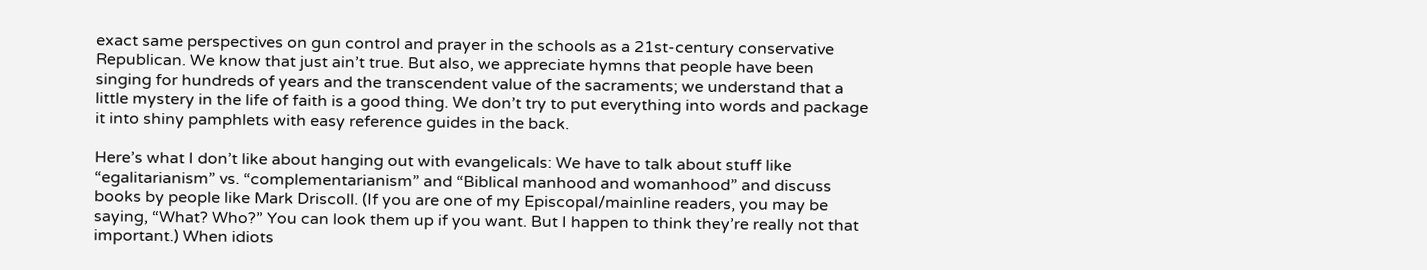exact same perspectives on gun control and prayer in the schools as a 21st-century conservative Republican. We know that just ain’t true. But also, we appreciate hymns that people have been singing for hundreds of years and the transcendent value of the sacraments; we understand that a little mystery in the life of faith is a good thing. We don’t try to put everything into words and package it into shiny pamphlets with easy reference guides in the back.

Here’s what I don’t like about hanging out with evangelicals: We have to talk about stuff like “egalitarianism” vs. “complementarianism” and “Biblical manhood and womanhood” and discuss books by people like Mark Driscoll. (If you are one of my Episcopal/mainline readers, you may be saying, “What? Who?” You can look them up if you want. But I happen to think they’re really not that important.) When idiots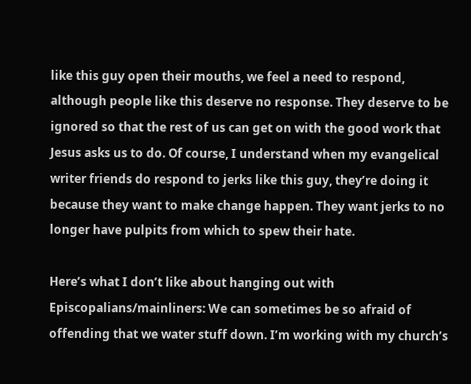like this guy open their mouths, we feel a need to respond, although people like this deserve no response. They deserve to be ignored so that the rest of us can get on with the good work that Jesus asks us to do. Of course, I understand when my evangelical writer friends do respond to jerks like this guy, they’re doing it because they want to make change happen. They want jerks to no longer have pulpits from which to spew their hate.

Here’s what I don’t like about hanging out with Episcopalians/mainliners: We can sometimes be so afraid of offending that we water stuff down. I’m working with my church’s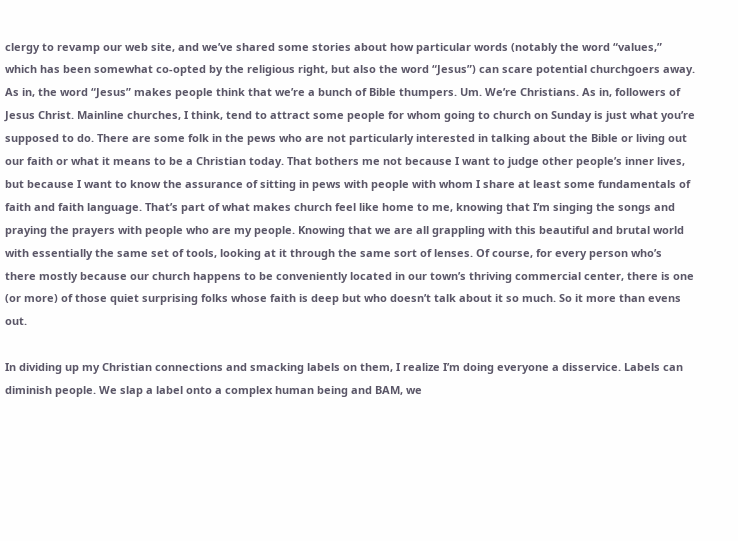clergy to revamp our web site, and we’ve shared some stories about how particular words (notably the word “values,” which has been somewhat co-opted by the religious right, but also the word “Jesus”) can scare potential churchgoers away. As in, the word “Jesus” makes people think that we’re a bunch of Bible thumpers. Um. We’re Christians. As in, followers of Jesus Christ. Mainline churches, I think, tend to attract some people for whom going to church on Sunday is just what you’re supposed to do. There are some folk in the pews who are not particularly interested in talking about the Bible or living out our faith or what it means to be a Christian today. That bothers me not because I want to judge other people’s inner lives, but because I want to know the assurance of sitting in pews with people with whom I share at least some fundamentals of faith and faith language. That’s part of what makes church feel like home to me, knowing that I’m singing the songs and praying the prayers with people who are my people. Knowing that we are all grappling with this beautiful and brutal world with essentially the same set of tools, looking at it through the same sort of lenses. Of course, for every person who’s there mostly because our church happens to be conveniently located in our town’s thriving commercial center, there is one (or more) of those quiet surprising folks whose faith is deep but who doesn’t talk about it so much. So it more than evens out.

In dividing up my Christian connections and smacking labels on them, I realize I’m doing everyone a disservice. Labels can diminish people. We slap a label onto a complex human being and BAM, we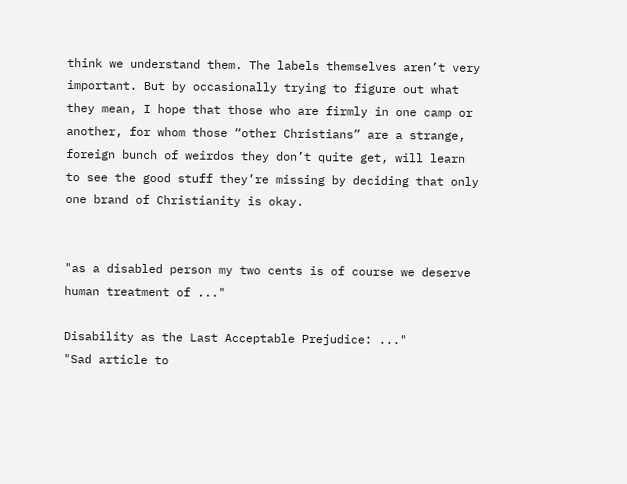think we understand them. The labels themselves aren’t very important. But by occasionally trying to figure out what they mean, I hope that those who are firmly in one camp or another, for whom those “other Christians” are a strange, foreign bunch of weirdos they don’t quite get, will learn to see the good stuff they’re missing by deciding that only one brand of Christianity is okay.


"as a disabled person my two cents is of course we deserve human treatment of ..."

Disability as the Last Acceptable Prejudice: ..."
"Sad article to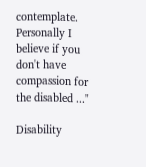contemplate. Personally I believe if you don't have compassion for the disabled ..."

Disability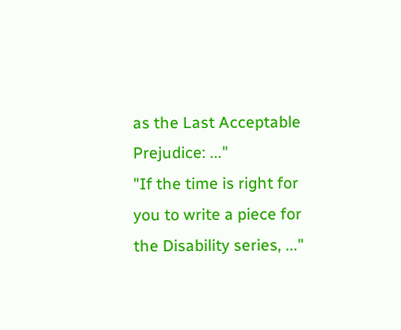as the Last Acceptable Prejudice: ..."
"If the time is right for you to write a piece for the Disability series, ..."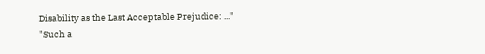Disability as the Last Acceptable Prejudice: ..."
"Such a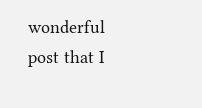wonderful post that I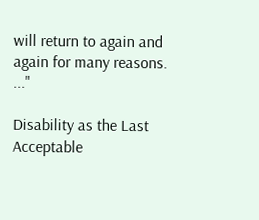will return to again and again for many reasons. ..."

Disability as the Last Acceptable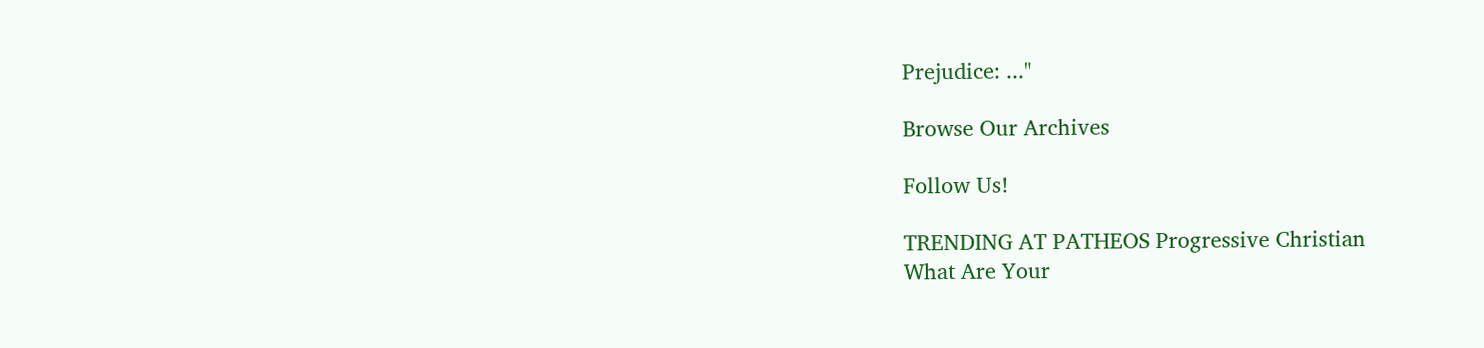Prejudice: ..."

Browse Our Archives

Follow Us!

TRENDING AT PATHEOS Progressive Christian
What Are Your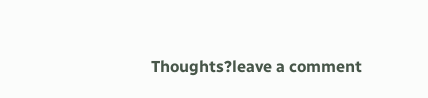Thoughts?leave a comment